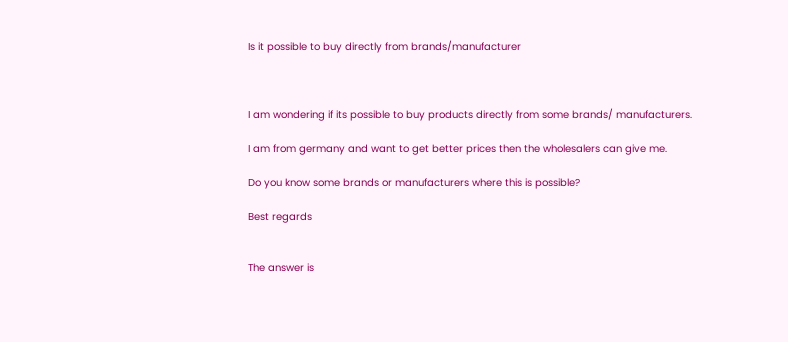Is it possible to buy directly from brands/manufacturer



I am wondering if its possible to buy products directly from some brands/ manufacturers.

I am from germany and want to get better prices then the wholesalers can give me.

Do you know some brands or manufacturers where this is possible?

Best regards


The answer is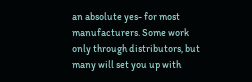an absolute yes- for most manufacturers. Some work only through distributors, but many will set you up with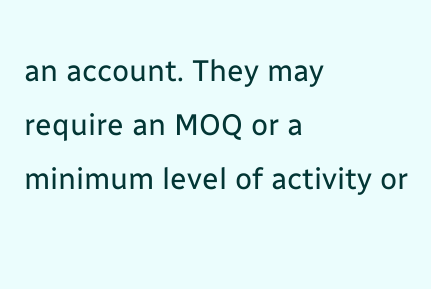an account. They may require an MOQ or a minimum level of activity or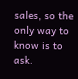sales, so the only way to know is to ask.